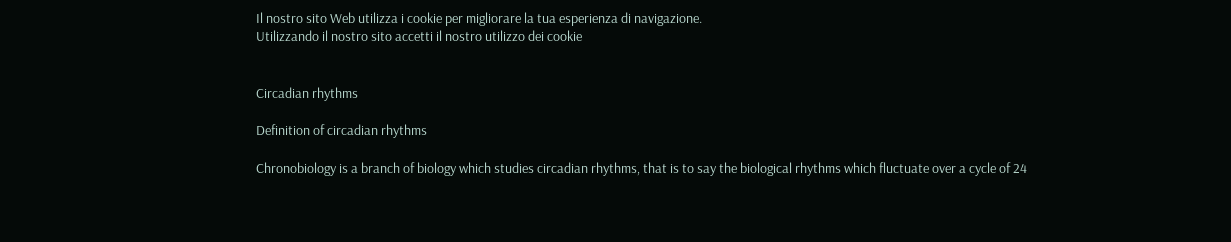Il nostro sito Web utilizza i cookie per migliorare la tua esperienza di navigazione.
Utilizzando il nostro sito accetti il nostro utilizzo dei cookie


Circadian rhythms

Definition of circadian rhythms

Chronobiology is a branch of biology which studies circadian rhythms, that is to say the biological rhythms which fluctuate over a cycle of 24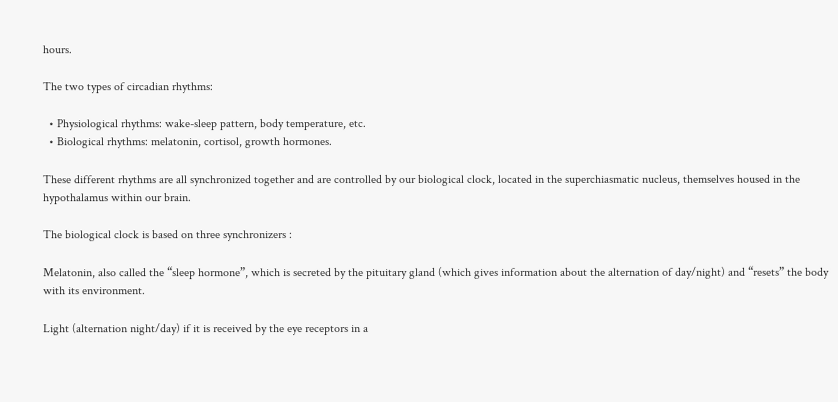hours.

The two types of circadian rhythms:

  • Physiological rhythms: wake-sleep pattern, body temperature, etc.
  • Biological rhythms: melatonin, cortisol, growth hormones.

These different rhythms are all synchronized together and are controlled by our biological clock, located in the superchiasmatic nucleus, themselves housed in the hypothalamus within our brain.

The biological clock is based on three synchronizers :

Melatonin, also called the “sleep hormone”, which is secreted by the pituitary gland (which gives information about the alternation of day/night) and “resets” the body with its environment.

Light (alternation night/day) if it is received by the eye receptors in a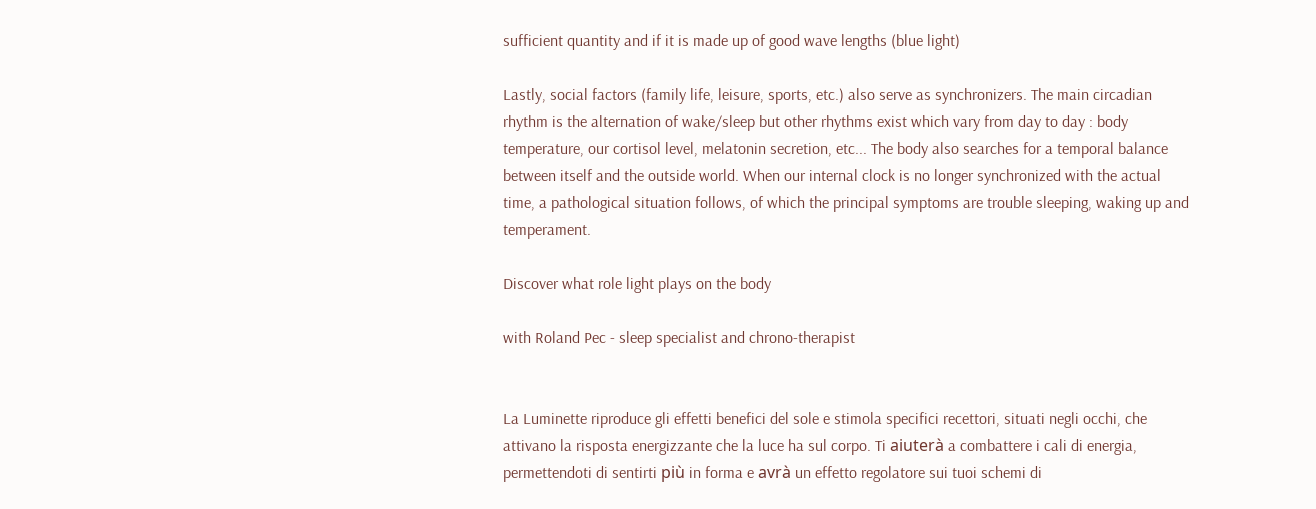sufficient quantity and if it is made up of good wave lengths (blue light)

Lastly, social factors (family life, leisure, sports, etc.) also serve as synchronizers. The main circadian rhythm is the alternation of wake/sleep but other rhythms exist which vary from day to day : body temperature, our cortisol level, melatonin secretion, etc... The body also searches for a temporal balance between itself and the outside world. When our internal clock is no longer synchronized with the actual time, a pathological situation follows, of which the principal symptoms are trouble sleeping, waking up and temperament.

Discover what role light plays on the body

with Roland Pec - sleep specialist and chrono-therapist


La Luminette riproduce gli effetti benefici del sole e stimola specifici recettori, situati negli occhi, che attivano la risposta energizzante che la luce ha sul corpo. Ti aiuterà a combattere i cali di energia, permettendoti di sentirti più in forma e avrà un effetto regolatore sui tuoi schemi di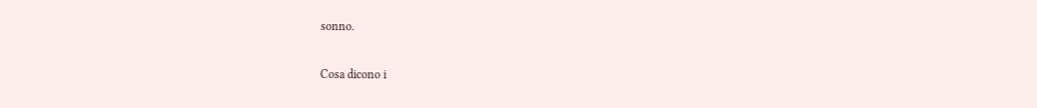sonno.

Cosa dicono i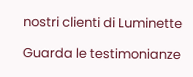nostri clienti di Luminette

Guarda le testimonianze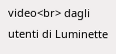video<br> dagli utenti di Luminette